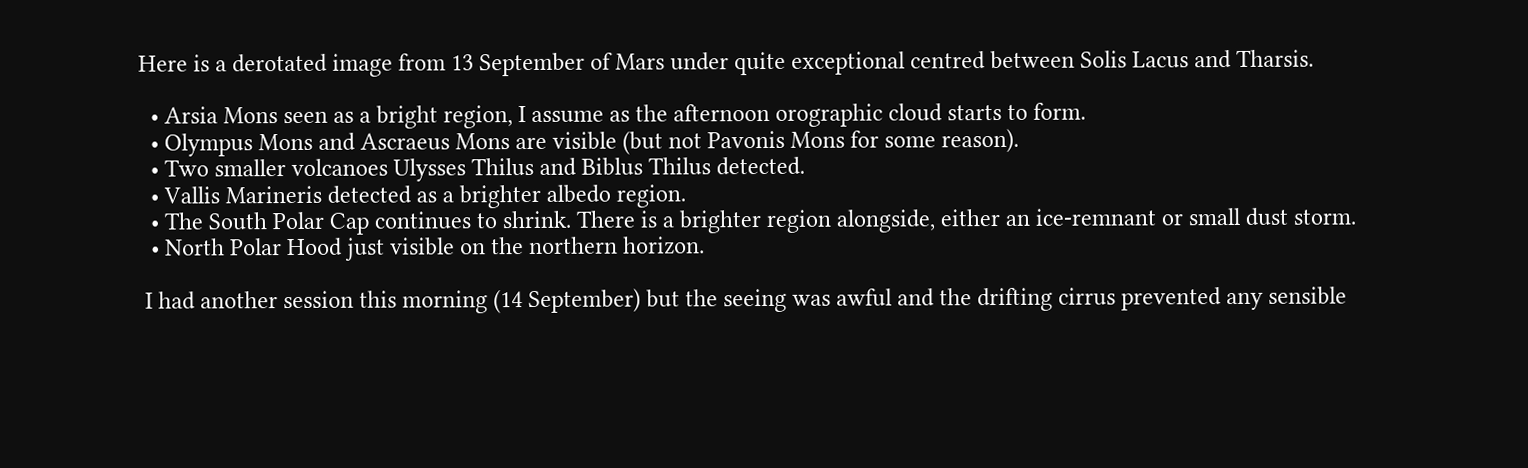Here is a derotated image from 13 September of Mars under quite exceptional centred between Solis Lacus and Tharsis.

  • Arsia Mons seen as a bright region, I assume as the afternoon orographic cloud starts to form.
  • Olympus Mons and Ascraeus Mons are visible (but not Pavonis Mons for some reason).
  • Two smaller volcanoes Ulysses Thilus and Biblus Thilus detected.
  • Vallis Marineris detected as a brighter albedo region.
  • The South Polar Cap continues to shrink. There is a brighter region alongside, either an ice-remnant or small dust storm.
  • North Polar Hood just visible on the northern horizon.

 I had another session this morning (14 September) but the seeing was awful and the drifting cirrus prevented any sensible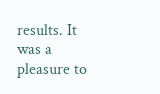results. It was a pleasure to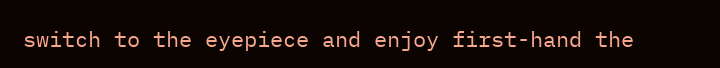switch to the eyepiece and enjoy first-hand the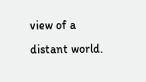view of a distant world.